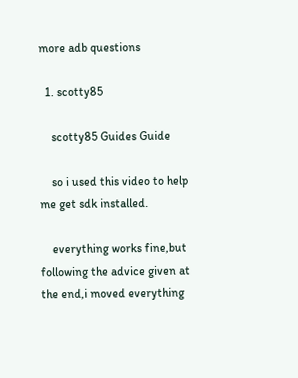more adb questions

  1. scotty85

    scotty85 Guides Guide

    so i used this video to help me get sdk installed.

    everything works fine,but following the advice given at the end,i moved everything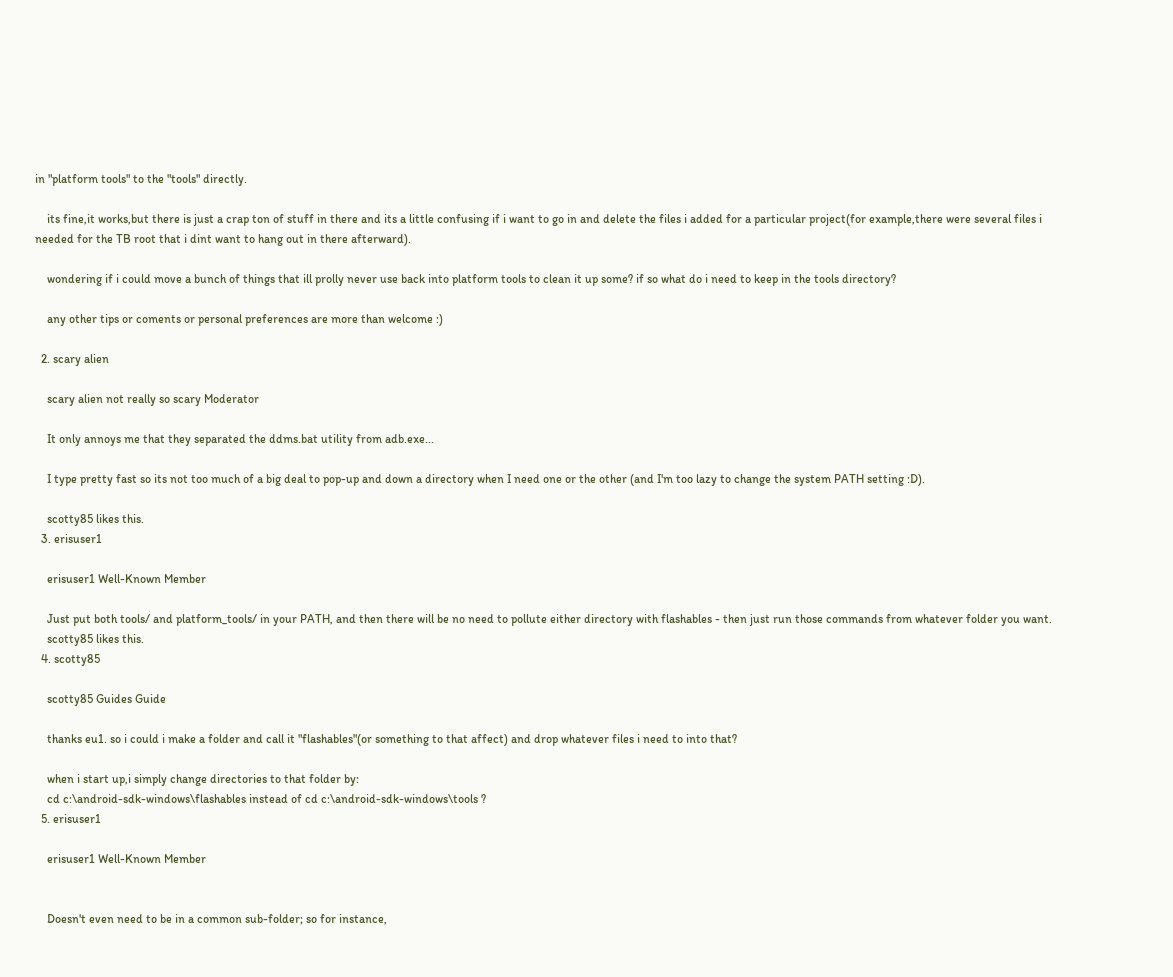in "platform tools" to the "tools" directly.

    its fine,it works,but there is just a crap ton of stuff in there and its a little confusing if i want to go in and delete the files i added for a particular project(for example,there were several files i needed for the TB root that i dint want to hang out in there afterward).

    wondering if i could move a bunch of things that ill prolly never use back into platform tools to clean it up some? if so what do i need to keep in the tools directory?

    any other tips or coments or personal preferences are more than welcome :)

  2. scary alien

    scary alien not really so scary Moderator

    It only annoys me that they separated the ddms.bat utility from adb.exe...

    I type pretty fast so its not too much of a big deal to pop-up and down a directory when I need one or the other (and I'm too lazy to change the system PATH setting :D).

    scotty85 likes this.
  3. erisuser1

    erisuser1 Well-Known Member

    Just put both tools/ and platform_tools/ in your PATH, and then there will be no need to pollute either directory with flashables - then just run those commands from whatever folder you want.
    scotty85 likes this.
  4. scotty85

    scotty85 Guides Guide

    thanks eu1. so i could i make a folder and call it "flashables"(or something to that affect) and drop whatever files i need to into that?

    when i start up,i simply change directories to that folder by:
    cd c:\android-sdk-windows\flashables instead of cd c:\android-sdk-windows\tools ?
  5. erisuser1

    erisuser1 Well-Known Member


    Doesn't even need to be in a common sub-folder; so for instance,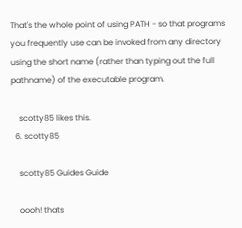That's the whole point of using PATH - so that programs you frequently use can be invoked from any directory using the short name (rather than typing out the full pathname) of the executable program.

    scotty85 likes this.
  6. scotty85

    scotty85 Guides Guide

    oooh! thats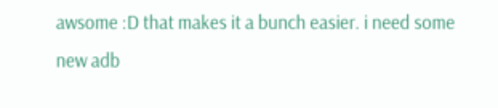awsome :D that makes it a bunch easier. i need some new adb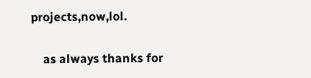projects,now,lol.

    as always thanks for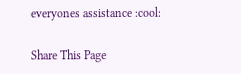everyones assistance :cool:

Share This Page